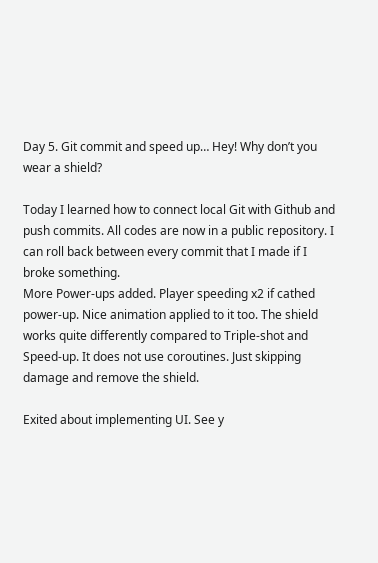Day 5. Git commit and speed up… Hey! Why don’t you wear a shield?

Today I learned how to connect local Git with Github and push commits. All codes are now in a public repository. I can roll back between every commit that I made if I broke something.
More Power-ups added. Player speeding x2 if cathed power-up. Nice animation applied to it too. The shield works quite differently compared to Triple-shot and Speed-up. It does not use coroutines. Just skipping damage and remove the shield.

Exited about implementing UI. See y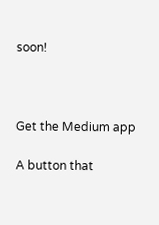soon!



Get the Medium app

A button that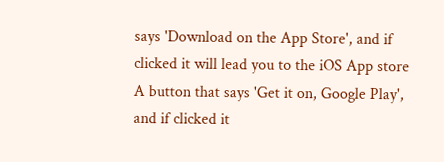says 'Download on the App Store', and if clicked it will lead you to the iOS App store
A button that says 'Get it on, Google Play', and if clicked it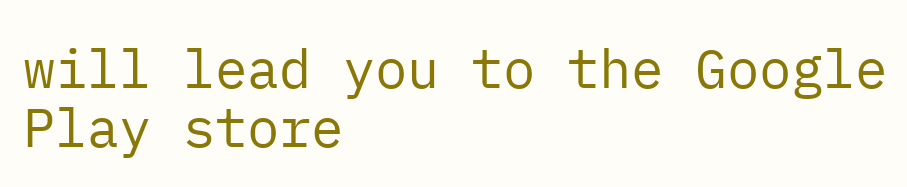will lead you to the Google Play store